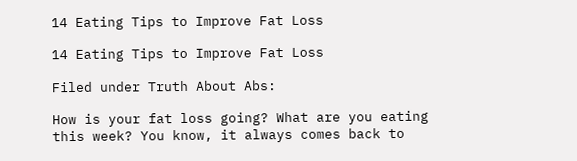14 Eating Tips to Improve Fat Loss

14 Eating Tips to Improve Fat Loss

Filed under Truth About Abs:

How is your fat loss going? What are you eating this week? You know, it always comes back to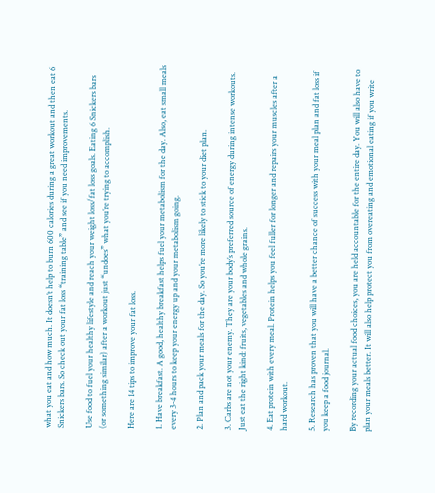what you eat and how much. It doesn’t help to burn 600 calories during a great workout and then eat 6 Snickers bars. So check out your fat loss “training table” and see if you need improvements.

Use food to fuel your healthy lifestyle and reach your weight loss/fat loss goals. Eating 6 Snickers bars (or something similar) after a workout just “undoes” what you’re trying to accomplish.

Here are 14 tips to improve your fat loss.

1. Have breakfast. A good, healthy breakfast helps fuel your metabolism for the day. Also, eat small meals every 3-4 hours to keep your energy up and your metabolism going.

2. Plan and pack your meals for the day. So you’re more likely to stick to your diet plan.

3. Carbs are not your enemy. They are your body’s preferred source of energy during intense workouts. Just eat the right kind: fruits, vegetables and whole grains.

4. Eat protein with every meal. Protein helps you feel fuller for longer and repairs your muscles after a hard workout.

5. Research has proven that you will have a better chance of success with your meal plan and fat loss if you keep a food journal.

By recording your actual food choices, you are held accountable for the entire day. You will also have to plan your meals better. It will also help protect you from overeating and emotional eating if you write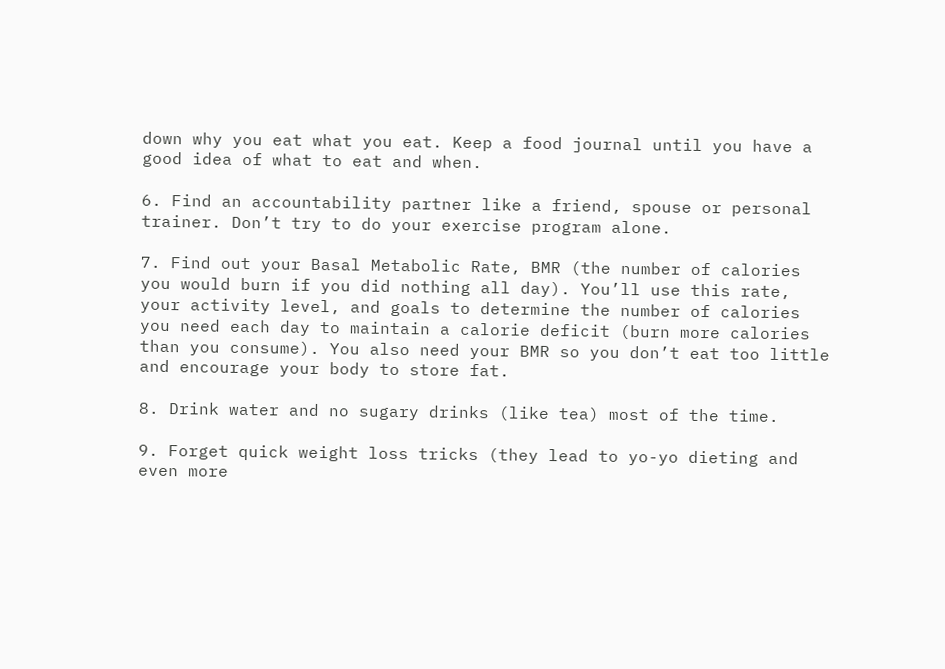down why you eat what you eat. Keep a food journal until you have a good idea of what to eat and when.

6. Find an accountability partner like a friend, spouse or personal trainer. Don’t try to do your exercise program alone.

7. Find out your Basal Metabolic Rate, BMR (the number of calories you would burn if you did nothing all day). You’ll use this rate, your activity level, and goals to determine the number of calories you need each day to maintain a calorie deficit (burn more calories than you consume). You also need your BMR so you don’t eat too little and encourage your body to store fat.

8. Drink water and no sugary drinks (like tea) most of the time.

9. Forget quick weight loss tricks (they lead to yo-yo dieting and even more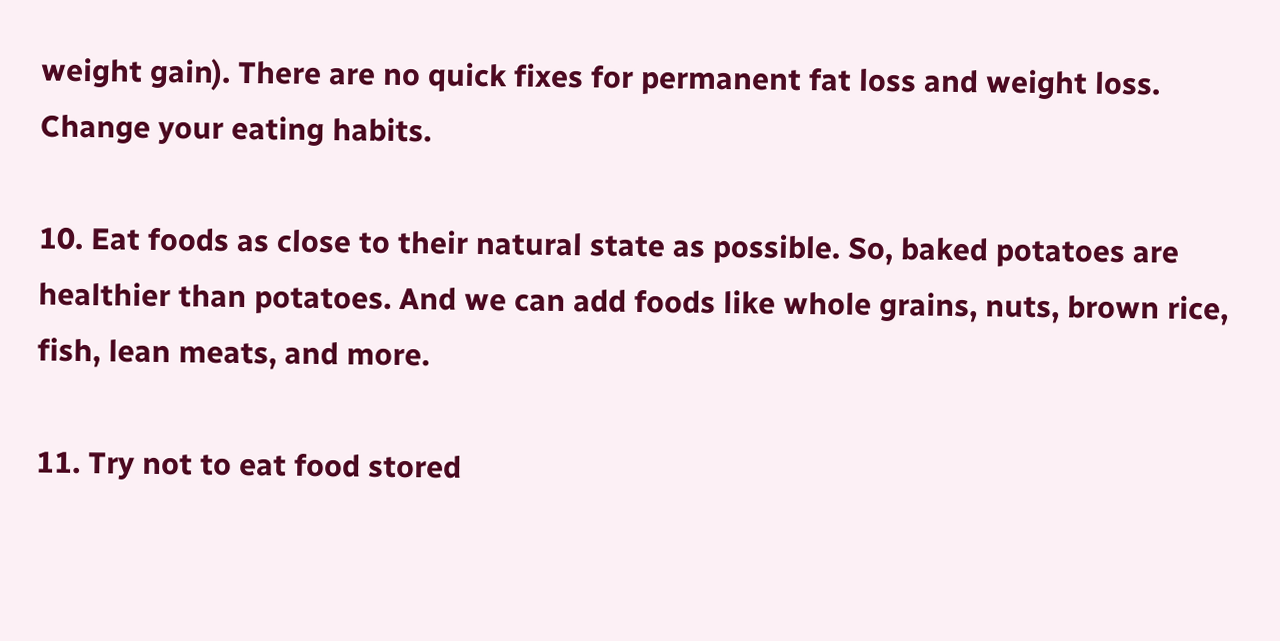weight gain). There are no quick fixes for permanent fat loss and weight loss. Change your eating habits.

10. Eat foods as close to their natural state as possible. So, baked potatoes are healthier than potatoes. And we can add foods like whole grains, nuts, brown rice, fish, lean meats, and more.

11. Try not to eat food stored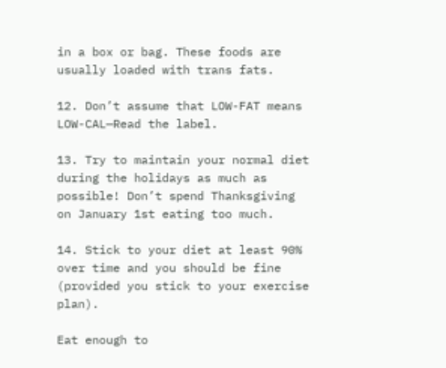in a box or bag. These foods are usually loaded with trans fats.

12. Don’t assume that LOW-FAT means LOW-CAL—Read the label.

13. Try to maintain your normal diet during the holidays as much as possible! Don’t spend Thanksgiving on January 1st eating too much.

14. Stick to your diet at least 90% over time and you should be fine (provided you stick to your exercise plan).

Eat enough to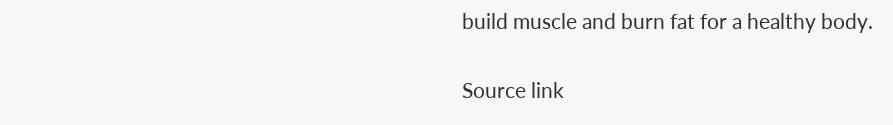build muscle and burn fat for a healthy body.


Source link